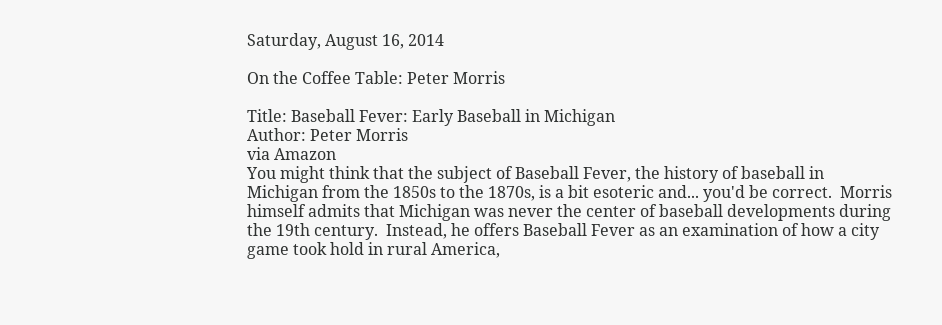Saturday, August 16, 2014

On the Coffee Table: Peter Morris

Title: Baseball Fever: Early Baseball in Michigan
Author: Peter Morris
via Amazon
You might think that the subject of Baseball Fever, the history of baseball in Michigan from the 1850s to the 1870s, is a bit esoteric and... you'd be correct.  Morris himself admits that Michigan was never the center of baseball developments during the 19th century.  Instead, he offers Baseball Fever as an examination of how a city game took hold in rural America,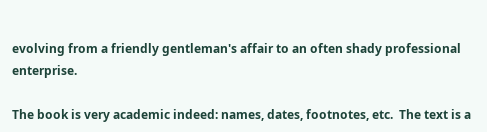evolving from a friendly gentleman's affair to an often shady professional enterprise.

The book is very academic indeed: names, dates, footnotes, etc.  The text is a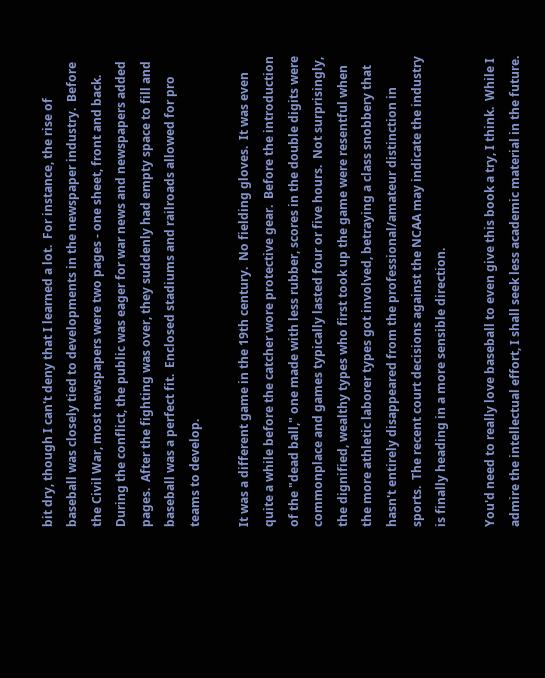bit dry, though I can't deny that I learned a lot.  For instance, the rise of baseball was closely tied to developments in the newspaper industry.  Before the Civil War, most newspapers were two pages - one sheet, front and back.  During the conflict, the public was eager for war news and newspapers added pages.  After the fighting was over, they suddenly had empty space to fill and baseball was a perfect fit.  Enclosed stadiums and railroads allowed for pro teams to develop.

It was a different game in the 19th century.  No fielding gloves.  It was even quite a while before the catcher wore protective gear.  Before the introduction of the "dead ball," one made with less rubber, scores in the double digits were commonplace and games typically lasted four or five hours.  Not surprisingly, the dignified, wealthy types who first took up the game were resentful when the more athletic laborer types got involved, betraying a class snobbery that hasn't entirely disappeared from the professional/amateur distinction in sports.  The recent court decisions against the NCAA may indicate the industry is finally heading in a more sensible direction.

You'd need to really love baseball to even give this book a try, I think.  While I admire the intellectual effort, I shall seek less academic material in the future.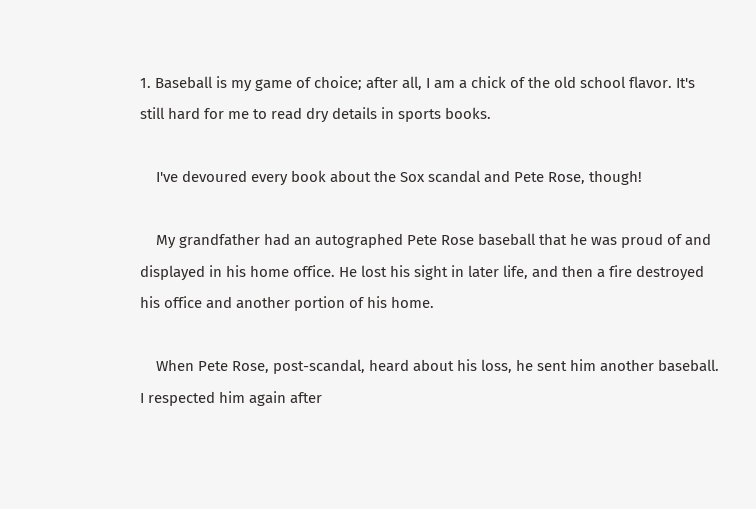1. Baseball is my game of choice; after all, I am a chick of the old school flavor. It's still hard for me to read dry details in sports books.

    I've devoured every book about the Sox scandal and Pete Rose, though!

    My grandfather had an autographed Pete Rose baseball that he was proud of and displayed in his home office. He lost his sight in later life, and then a fire destroyed his office and another portion of his home.

    When Pete Rose, post-scandal, heard about his loss, he sent him another baseball. I respected him again after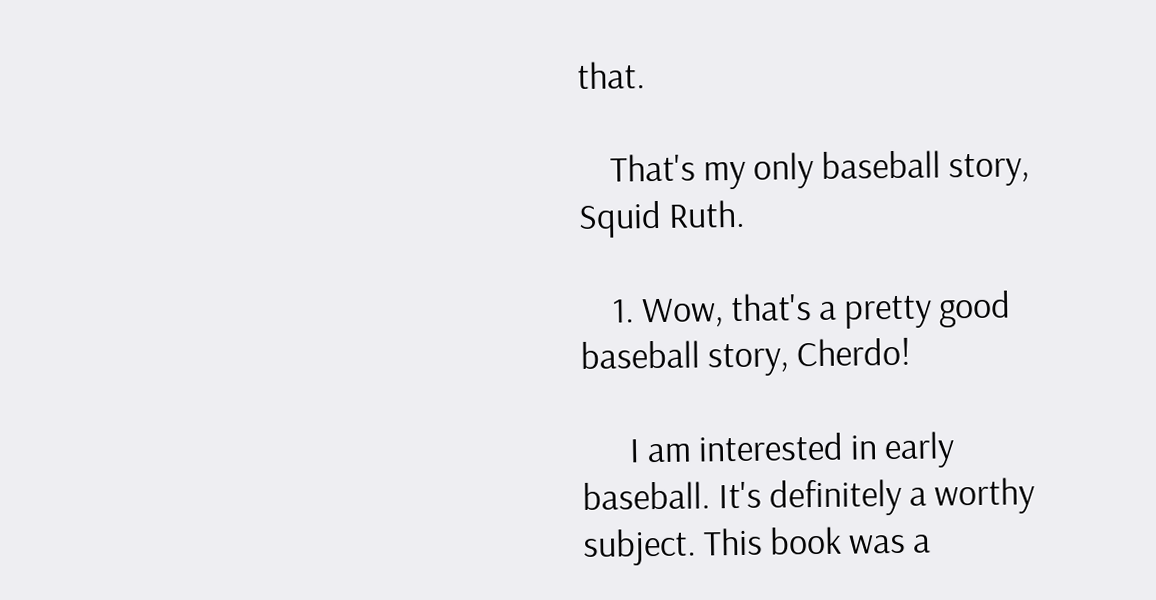that.

    That's my only baseball story, Squid Ruth.

    1. Wow, that's a pretty good baseball story, Cherdo!

      I am interested in early baseball. It's definitely a worthy subject. This book was a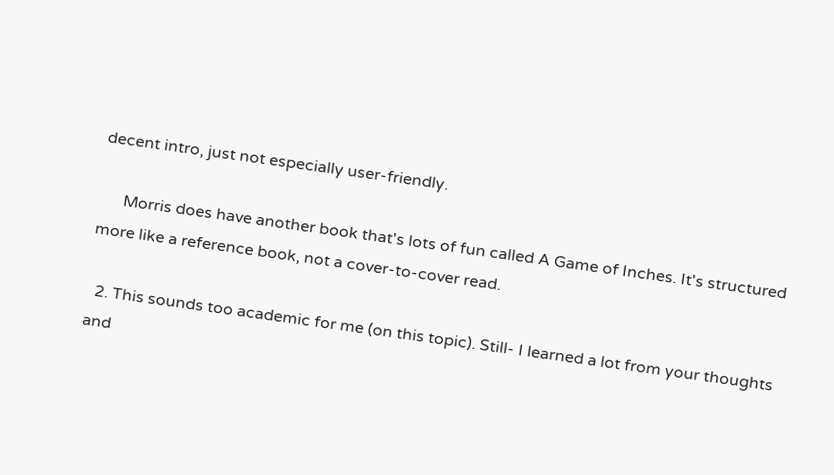decent intro, just not especially user-friendly.

      Morris does have another book that's lots of fun called A Game of Inches. It's structured more like a reference book, not a cover-to-cover read.

  2. This sounds too academic for me (on this topic). Still- I learned a lot from your thoughts and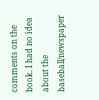comments on the book. I had no idea about the baseball/newspaper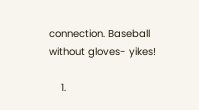connection. Baseball without gloves- yikes!

    1.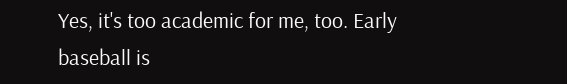Yes, it's too academic for me, too. Early baseball is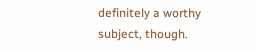definitely a worthy subject, though.